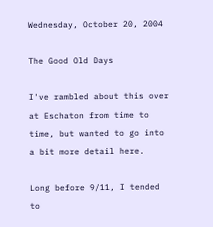Wednesday, October 20, 2004

The Good Old Days

I've rambled about this over at Eschaton from time to time, but wanted to go into a bit more detail here.

Long before 9/11, I tended to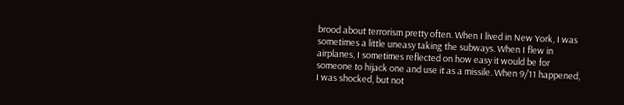brood about terrorism pretty often. When I lived in New York, I was sometimes a little uneasy taking the subways. When I flew in airplanes, I sometimes reflected on how easy it would be for someone to hijack one and use it as a missile. When 9/11 happened, I was shocked, but not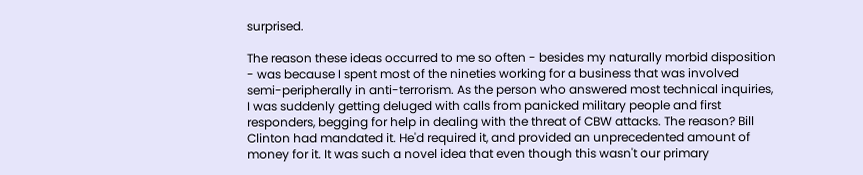surprised.

The reason these ideas occurred to me so often - besides my naturally morbid disposition - was because I spent most of the nineties working for a business that was involved semi-peripherally in anti-terrorism. As the person who answered most technical inquiries, I was suddenly getting deluged with calls from panicked military people and first responders, begging for help in dealing with the threat of CBW attacks. The reason? Bill Clinton had mandated it. He'd required it, and provided an unprecedented amount of money for it. It was such a novel idea that even though this wasn't our primary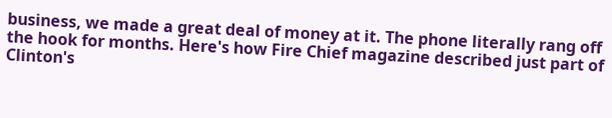business, we made a great deal of money at it. The phone literally rang off the hook for months. Here's how Fire Chief magazine described just part of Clinton's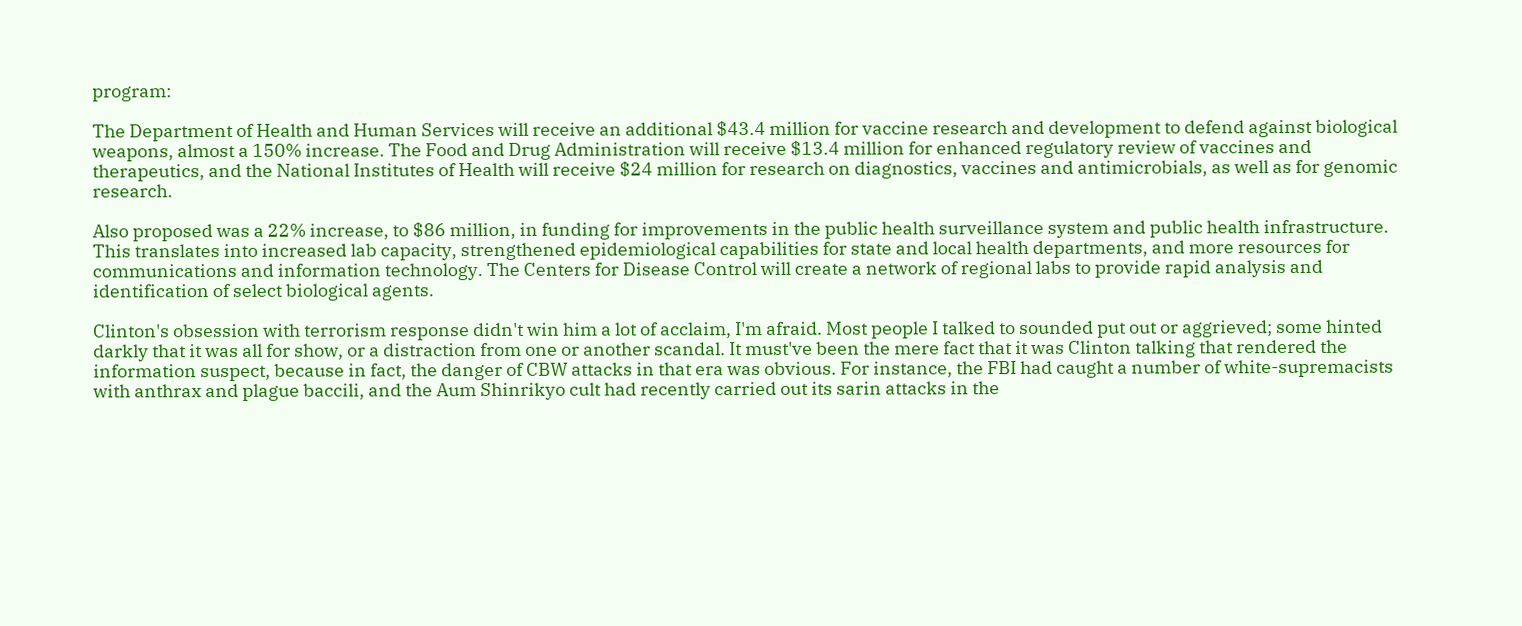program:

The Department of Health and Human Services will receive an additional $43.4 million for vaccine research and development to defend against biological weapons, almost a 150% increase. The Food and Drug Administration will receive $13.4 million for enhanced regulatory review of vaccines and therapeutics, and the National Institutes of Health will receive $24 million for research on diagnostics, vaccines and antimicrobials, as well as for genomic research.

Also proposed was a 22% increase, to $86 million, in funding for improvements in the public health surveillance system and public health infrastructure. This translates into increased lab capacity, strengthened epidemiological capabilities for state and local health departments, and more resources for communications and information technology. The Centers for Disease Control will create a network of regional labs to provide rapid analysis and identification of select biological agents.

Clinton's obsession with terrorism response didn't win him a lot of acclaim, I'm afraid. Most people I talked to sounded put out or aggrieved; some hinted darkly that it was all for show, or a distraction from one or another scandal. It must've been the mere fact that it was Clinton talking that rendered the information suspect, because in fact, the danger of CBW attacks in that era was obvious. For instance, the FBI had caught a number of white-supremacists with anthrax and plague baccili, and the Aum Shinrikyo cult had recently carried out its sarin attacks in the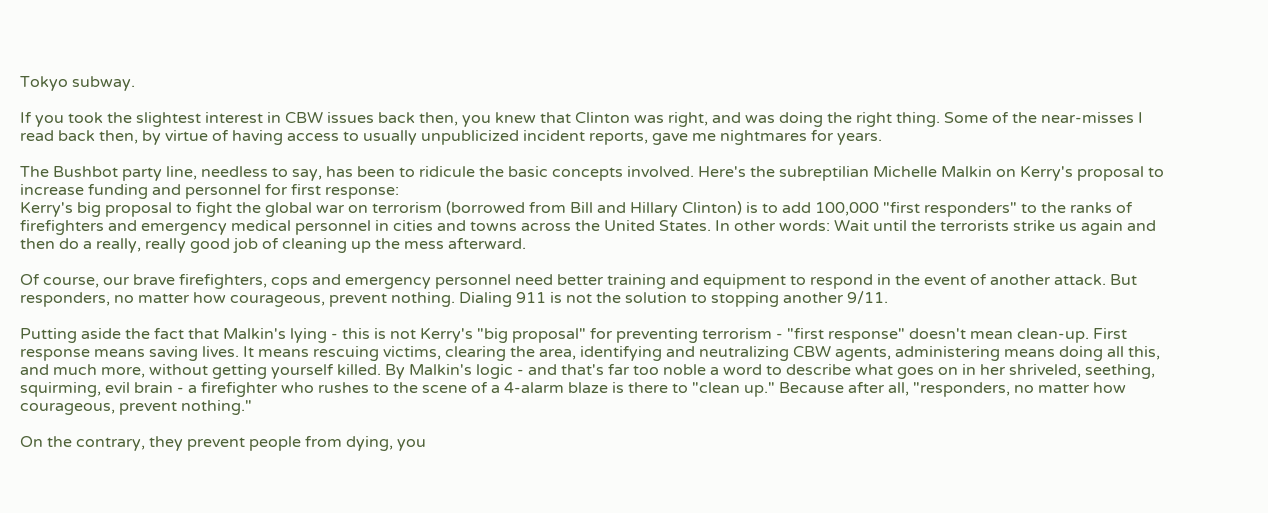Tokyo subway.

If you took the slightest interest in CBW issues back then, you knew that Clinton was right, and was doing the right thing. Some of the near-misses I read back then, by virtue of having access to usually unpublicized incident reports, gave me nightmares for years.

The Bushbot party line, needless to say, has been to ridicule the basic concepts involved. Here's the subreptilian Michelle Malkin on Kerry's proposal to increase funding and personnel for first response:
Kerry's big proposal to fight the global war on terrorism (borrowed from Bill and Hillary Clinton) is to add 100,000 "first responders" to the ranks of firefighters and emergency medical personnel in cities and towns across the United States. In other words: Wait until the terrorists strike us again and then do a really, really good job of cleaning up the mess afterward.

Of course, our brave firefighters, cops and emergency personnel need better training and equipment to respond in the event of another attack. But responders, no matter how courageous, prevent nothing. Dialing 911 is not the solution to stopping another 9/11.

Putting aside the fact that Malkin's lying - this is not Kerry's "big proposal" for preventing terrorism - "first response" doesn't mean clean-up. First response means saving lives. It means rescuing victims, clearing the area, identifying and neutralizing CBW agents, administering means doing all this, and much more, without getting yourself killed. By Malkin's logic - and that's far too noble a word to describe what goes on in her shriveled, seething, squirming, evil brain - a firefighter who rushes to the scene of a 4-alarm blaze is there to "clean up." Because after all, "responders, no matter how courageous, prevent nothing."

On the contrary, they prevent people from dying, you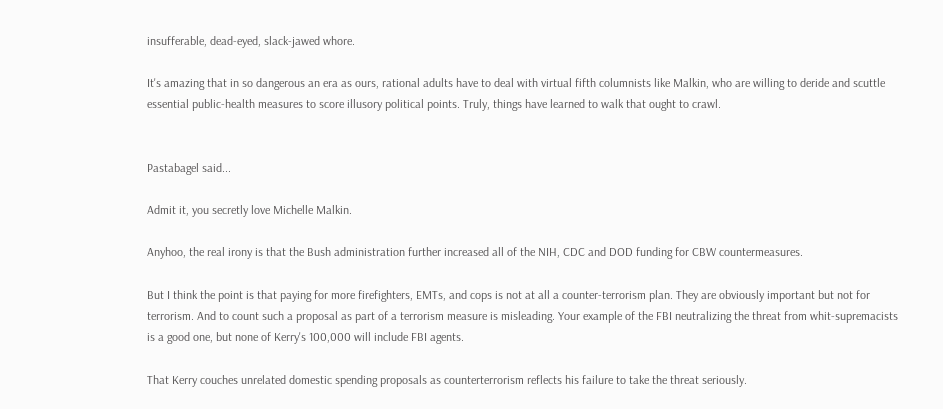insufferable, dead-eyed, slack-jawed whore.

It's amazing that in so dangerous an era as ours, rational adults have to deal with virtual fifth columnists like Malkin, who are willing to deride and scuttle essential public-health measures to score illusory political points. Truly, things have learned to walk that ought to crawl.


Pastabagel said...

Admit it, you secretly love Michelle Malkin.

Anyhoo, the real irony is that the Bush administration further increased all of the NIH, CDC and DOD funding for CBW countermeasures.

But I think the point is that paying for more firefighters, EMTs, and cops is not at all a counter-terrorism plan. They are obviously important but not for terrorism. And to count such a proposal as part of a terrorism measure is misleading. Your example of the FBI neutralizing the threat from whit-supremacists is a good one, but none of Kerry's 100,000 will include FBI agents.

That Kerry couches unrelated domestic spending proposals as counterterrorism reflects his failure to take the threat seriously.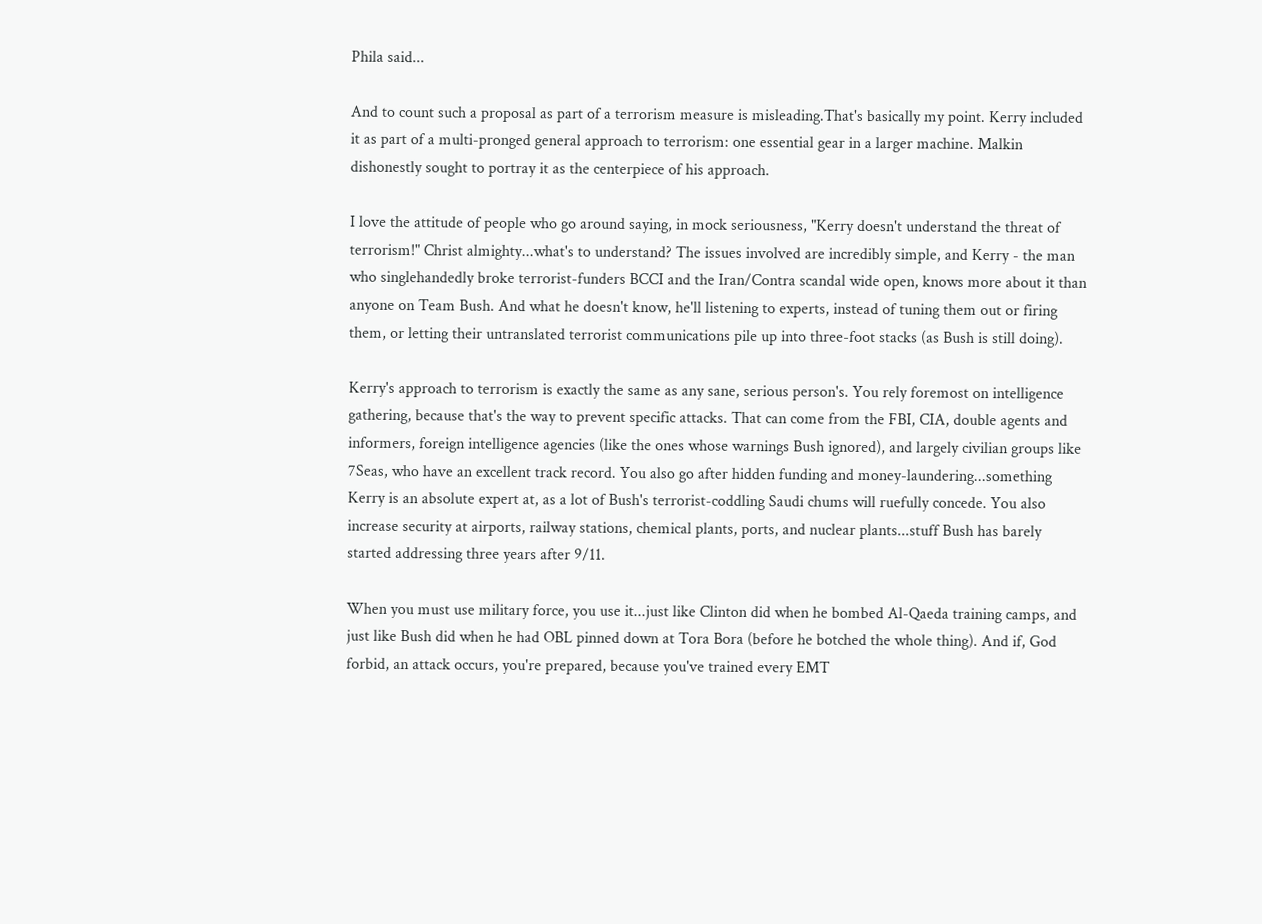Phila said...

And to count such a proposal as part of a terrorism measure is misleading.That's basically my point. Kerry included it as part of a multi-pronged general approach to terrorism: one essential gear in a larger machine. Malkin dishonestly sought to portray it as the centerpiece of his approach.

I love the attitude of people who go around saying, in mock seriousness, "Kerry doesn't understand the threat of terrorism!" Christ almighty...what's to understand? The issues involved are incredibly simple, and Kerry - the man who singlehandedly broke terrorist-funders BCCI and the Iran/Contra scandal wide open, knows more about it than anyone on Team Bush. And what he doesn't know, he'll listening to experts, instead of tuning them out or firing them, or letting their untranslated terrorist communications pile up into three-foot stacks (as Bush is still doing).

Kerry's approach to terrorism is exactly the same as any sane, serious person's. You rely foremost on intelligence gathering, because that's the way to prevent specific attacks. That can come from the FBI, CIA, double agents and informers, foreign intelligence agencies (like the ones whose warnings Bush ignored), and largely civilian groups like 7Seas, who have an excellent track record. You also go after hidden funding and money-laundering...something Kerry is an absolute expert at, as a lot of Bush's terrorist-coddling Saudi chums will ruefully concede. You also increase security at airports, railway stations, chemical plants, ports, and nuclear plants...stuff Bush has barely started addressing three years after 9/11.

When you must use military force, you use it...just like Clinton did when he bombed Al-Qaeda training camps, and just like Bush did when he had OBL pinned down at Tora Bora (before he botched the whole thing). And if, God forbid, an attack occurs, you're prepared, because you've trained every EMT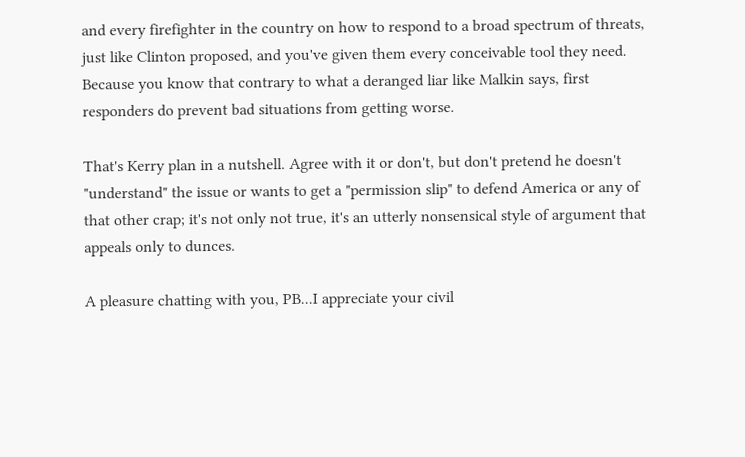and every firefighter in the country on how to respond to a broad spectrum of threats, just like Clinton proposed, and you've given them every conceivable tool they need. Because you know that contrary to what a deranged liar like Malkin says, first responders do prevent bad situations from getting worse.

That's Kerry plan in a nutshell. Agree with it or don't, but don't pretend he doesn't "understand" the issue or wants to get a "permission slip" to defend America or any of that other crap; it's not only not true, it's an utterly nonsensical style of argument that appeals only to dunces.

A pleasure chatting with you, PB...I appreciate your civil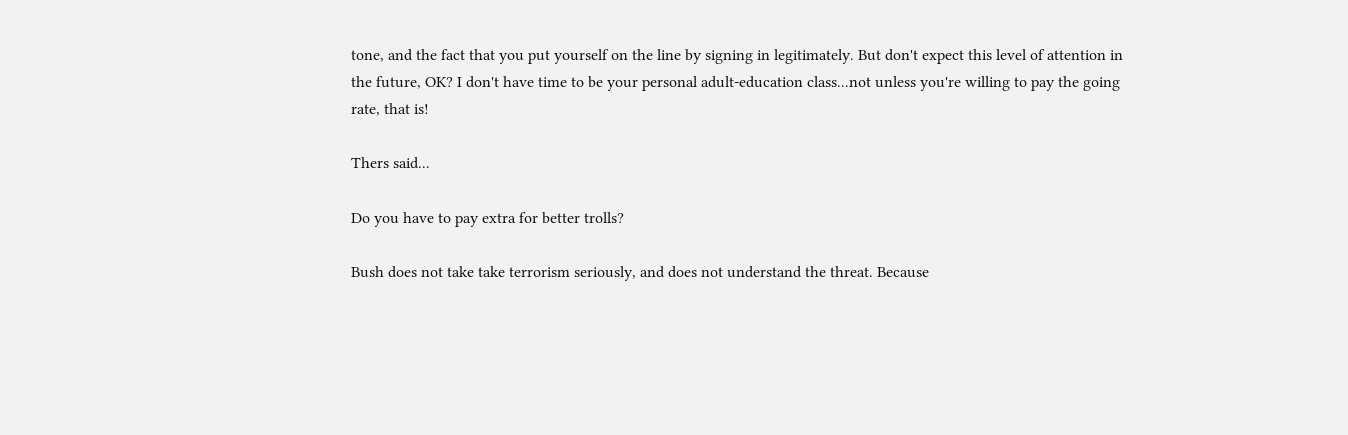tone, and the fact that you put yourself on the line by signing in legitimately. But don't expect this level of attention in the future, OK? I don't have time to be your personal adult-education class...not unless you're willing to pay the going rate, that is!

Thers said...

Do you have to pay extra for better trolls?

Bush does not take take terrorism seriously, and does not understand the threat. Because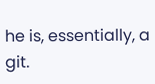he is, essentially, a git.